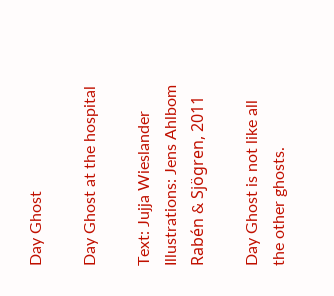Day Ghost

Day Ghost at the hospital

Text: Jujja Wieslander
Illustrations: Jens Ahlbom
Rabén & Sjögren, 2011

Day Ghost is not like all the other ghosts.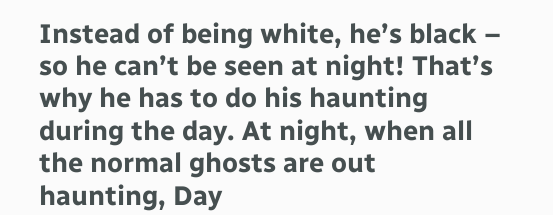Instead of being white, he’s black – so he can’t be seen at night! That’s why he has to do his haunting during the day. At night, when all the normal ghosts are out haunting, Day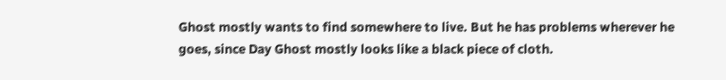Ghost mostly wants to find somewhere to live. But he has problems wherever he goes, since Day Ghost mostly looks like a black piece of cloth.